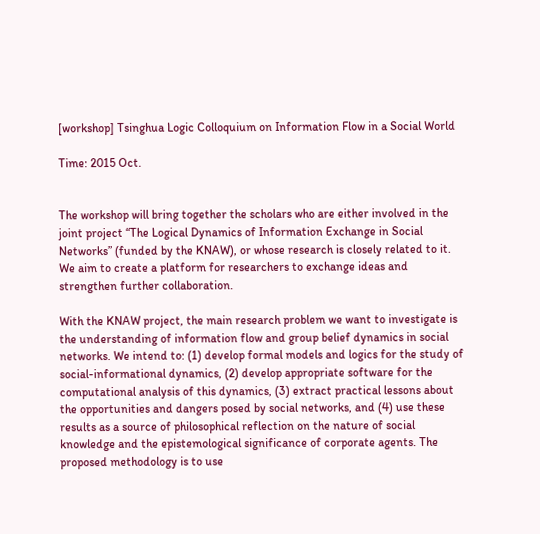[workshop] Tsinghua Logic Colloquium on Information Flow in a Social World

Time: 2015 Oct.


The workshop will bring together the scholars who are either involved in the joint project “The Logical Dynamics of Information Exchange in Social Networks” (funded by the KNAW), or whose research is closely related to it. We aim to create a platform for researchers to exchange ideas and strengthen further collaboration.

With the KNAW project, the main research problem we want to investigate is the understanding of information flow and group belief dynamics in social networks. We intend to: (1) develop formal models and logics for the study of social-informational dynamics, (2) develop appropriate software for the computational analysis of this dynamics, (3) extract practical lessons about the opportunities and dangers posed by social networks, and (4) use these results as a source of philosophical reflection on the nature of social knowledge and the epistemological significance of corporate agents. The proposed methodology is to use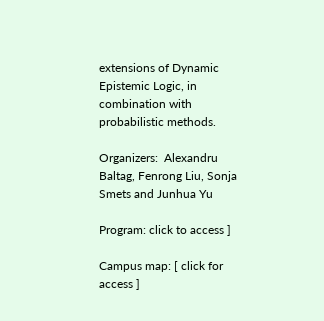extensions of Dynamic Epistemic Logic, in combination with probabilistic methods.

Organizers:  Alexandru Baltag, Fenrong Liu, Sonja Smets and Junhua Yu

Program: click to access ]

Campus map: [ click for access ]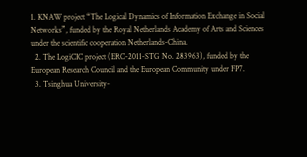1. KNAW project “The Logical Dynamics of Information Exchange in Social Networks”, funded by the Royal Netherlands Academy of Arts and Sciences under the scientific cooperation Netherlands-China.
  2. The LogiCIC project (ERC-2011-STG No. 283963), funded by the European Research Council and the European Community under FP7.
  3. Tsinghua University-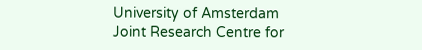University of Amsterdam Joint Research Centre for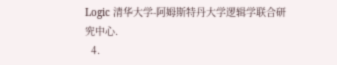Logic 清华大学-阿姆斯特丹大学逻辑学联合研究中心.
  4.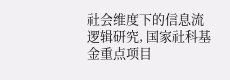社会维度下的信息流逻辑研究, 国家社科基金重点项目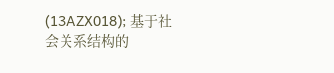(13AZX018); 基于社会关系结构的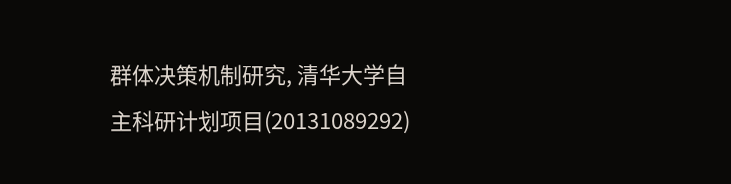群体决策机制研究, 清华大学自主科研计划项目(20131089292)